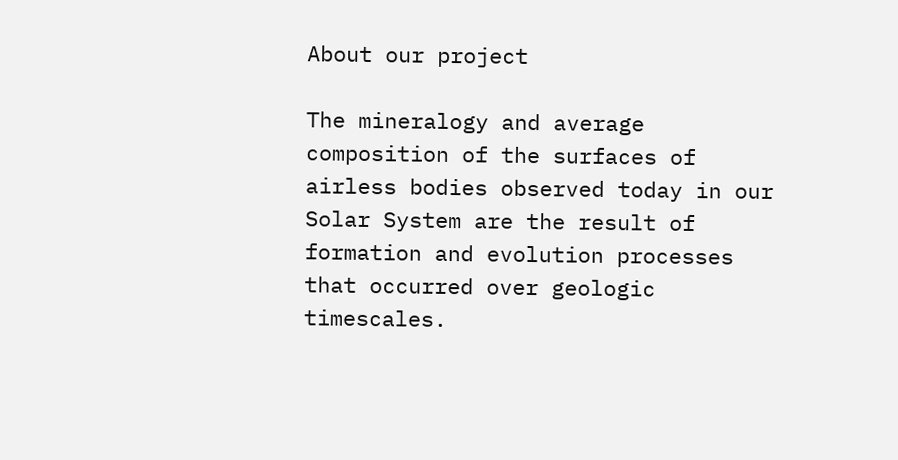About our project

The mineralogy and average composition of the surfaces of airless bodies observed today in our Solar System are the result of formation and evolution processes that occurred over geologic timescales.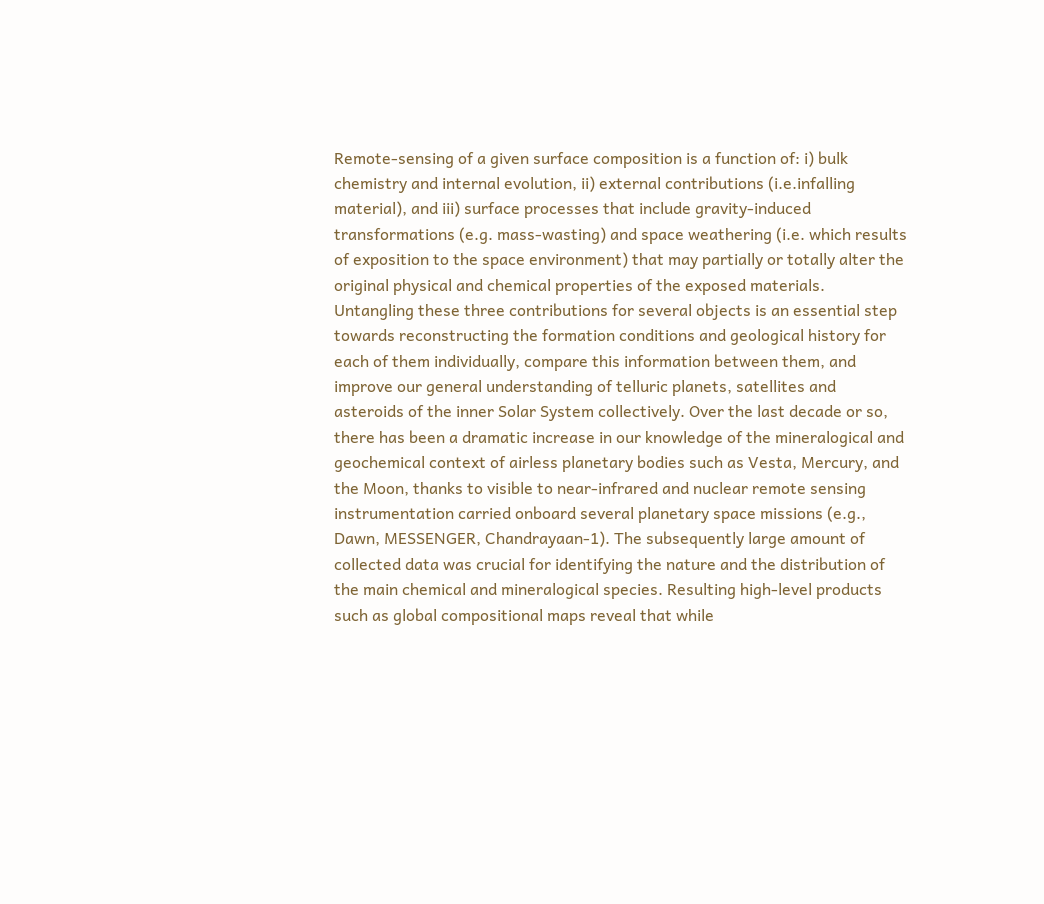Remote-sensing of a given surface composition is a function of: i) bulk chemistry and internal evolution, ii) external contributions (i.e.infalling material), and iii) surface processes that include gravity-induced transformations (e.g. mass-wasting) and space weathering (i.e. which results of exposition to the space environment) that may partially or totally alter the original physical and chemical properties of the exposed materials. Untangling these three contributions for several objects is an essential step towards reconstructing the formation conditions and geological history for
each of them individually, compare this information between them, and improve our general understanding of telluric planets, satellites and asteroids of the inner Solar System collectively. Over the last decade or so, there has been a dramatic increase in our knowledge of the mineralogical and geochemical context of airless planetary bodies such as Vesta, Mercury, and the Moon, thanks to visible to near-infrared and nuclear remote sensing instrumentation carried onboard several planetary space missions (e.g., Dawn, MESSENGER, Chandrayaan-1). The subsequently large amount of collected data was crucial for identifying the nature and the distribution of the main chemical and mineralogical species. Resulting high-level products such as global compositional maps reveal that while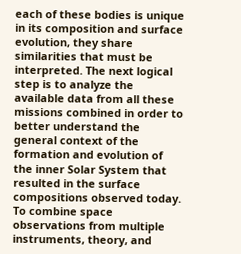each of these bodies is unique in its composition and surface evolution, they share similarities that must be interpreted. The next logical step is to analyze the available data from all these missions combined in order to better understand the general context of the formation and evolution of the inner Solar System that resulted in the surface compositions observed today. To combine space observations from multiple instruments, theory, and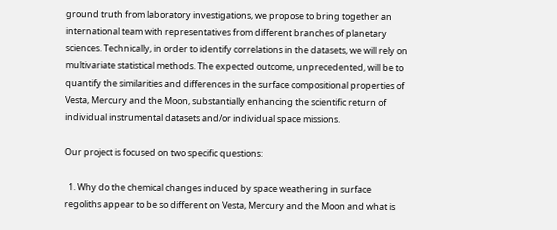ground truth from laboratory investigations, we propose to bring together an international team with representatives from different branches of planetary sciences. Technically, in order to identify correlations in the datasets, we will rely on multivariate statistical methods. The expected outcome, unprecedented, will be to quantify the similarities and differences in the surface compositional properties of Vesta, Mercury and the Moon, substantially enhancing the scientific return of individual instrumental datasets and/or individual space missions.

Our project is focused on two specific questions:

  1. Why do the chemical changes induced by space weathering in surface regoliths appear to be so different on Vesta, Mercury and the Moon and what is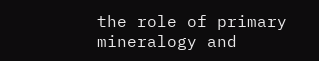the role of primary mineralogy and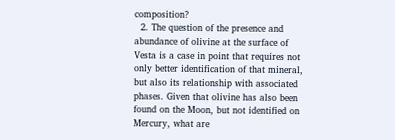composition?
  2. The question of the presence and abundance of olivine at the surface of Vesta is a case in point that requires not only better identification of that mineral, but also its relationship with associated phases. Given that olivine has also been found on the Moon, but not identified on Mercury, what are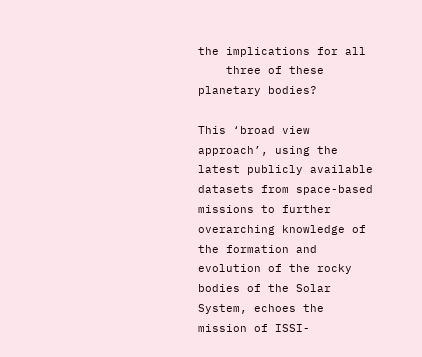the implications for all
    three of these planetary bodies?

This ‘broad view approach’, using the latest publicly available datasets from space-based missions to further overarching knowledge of the formation and evolution of the rocky bodies of the Solar System, echoes the mission of ISSI-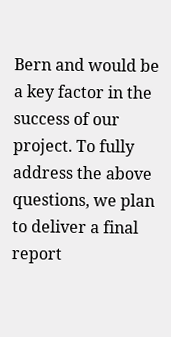Bern and would be a key factor in the success of our project. To fully address the above questions, we plan to deliver a final report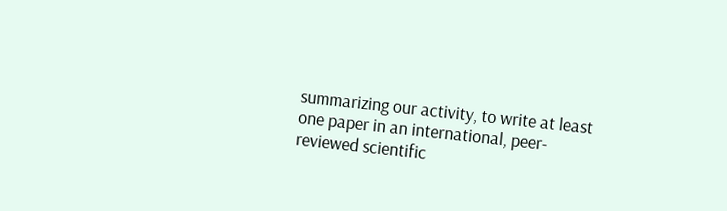summarizing our activity, to write at least one paper in an international, peer-reviewed scientific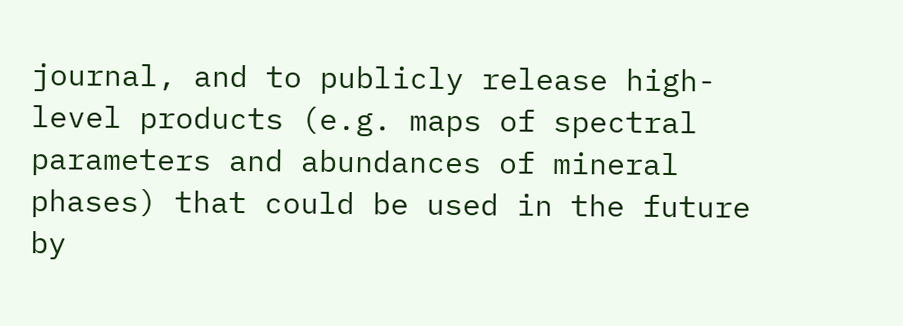journal, and to publicly release high-level products (e.g. maps of spectral parameters and abundances of mineral phases) that could be used in the future by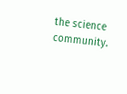the science community.